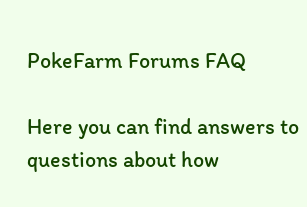PokeFarm Forums FAQ

Here you can find answers to questions about how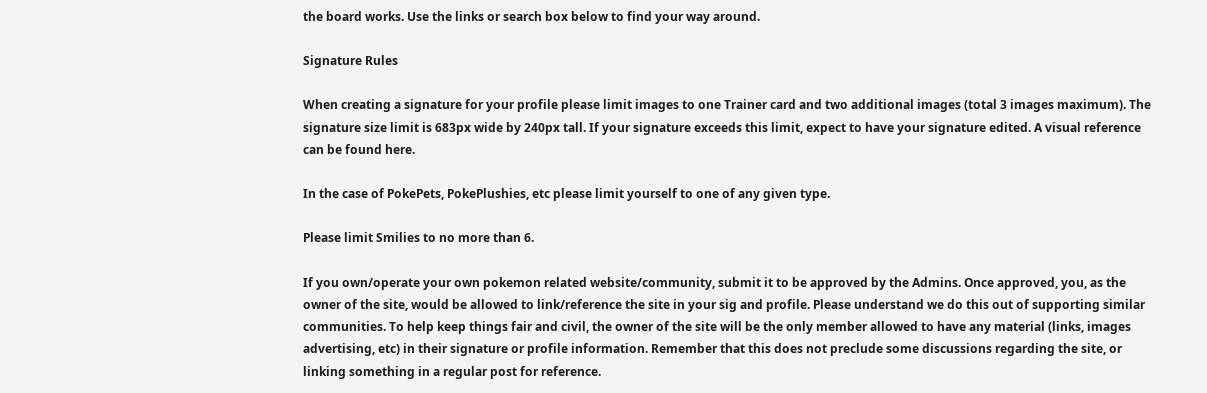the board works. Use the links or search box below to find your way around.

Signature Rules

When creating a signature for your profile please limit images to one Trainer card and two additional images (total 3 images maximum). The signature size limit is 683px wide by 240px tall. If your signature exceeds this limit, expect to have your signature edited. A visual reference can be found here.

In the case of PokePets, PokePlushies, etc please limit yourself to one of any given type.

Please limit Smilies to no more than 6.

If you own/operate your own pokemon related website/community, submit it to be approved by the Admins. Once approved, you, as the owner of the site, would be allowed to link/reference the site in your sig and profile. Please understand we do this out of supporting similar communities. To help keep things fair and civil, the owner of the site will be the only member allowed to have any material (links, images advertising, etc) in their signature or profile information. Remember that this does not preclude some discussions regarding the site, or linking something in a regular post for reference.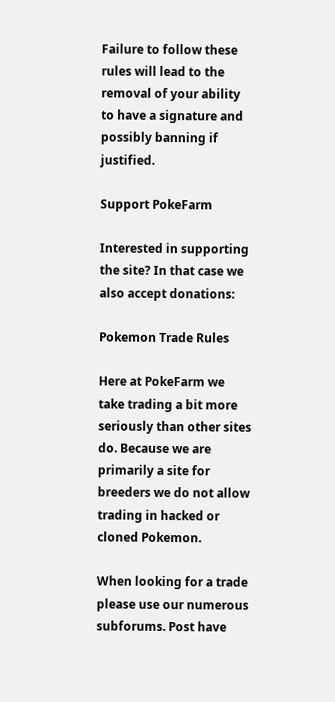Failure to follow these rules will lead to the removal of your ability to have a signature and possibly banning if justified.

Support PokeFarm

Interested in supporting the site? In that case we also accept donations:

Pokemon Trade Rules

Here at PokeFarm we take trading a bit more seriously than other sites do. Because we are primarily a site for breeders we do not allow trading in hacked or cloned Pokemon.

When looking for a trade please use our numerous subforums. Post have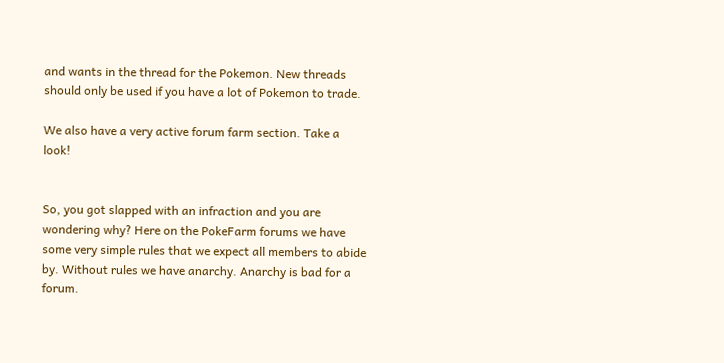and wants in the thread for the Pokemon. New threads should only be used if you have a lot of Pokemon to trade.

We also have a very active forum farm section. Take a look!


So, you got slapped with an infraction and you are wondering why? Here on the PokeFarm forums we have some very simple rules that we expect all members to abide by. Without rules we have anarchy. Anarchy is bad for a forum.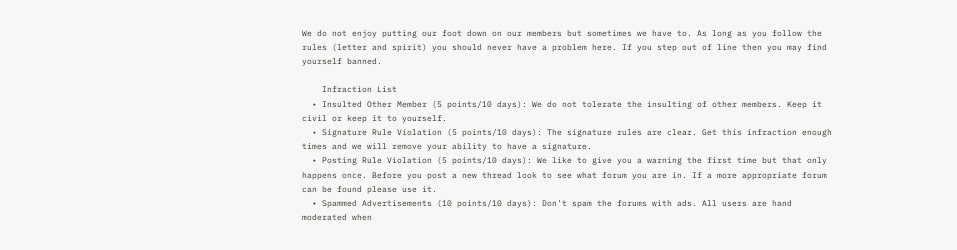We do not enjoy putting our foot down on our members but sometimes we have to. As long as you follow the rules (letter and spirit) you should never have a problem here. If you step out of line then you may find yourself banned.

    Infraction List
  • Insulted Other Member (5 points/10 days): We do not tolerate the insulting of other members. Keep it civil or keep it to yourself.
  • Signature Rule Violation (5 points/10 days): The signature rules are clear. Get this infraction enough times and we will remove your ability to have a signature.
  • Posting Rule Violation (5 points/10 days): We like to give you a warning the first time but that only happens once. Before you post a new thread look to see what forum you are in. If a more appropriate forum can be found please use it.
  • Spammed Advertisements (10 points/10 days): Don't spam the forums with ads. All users are hand moderated when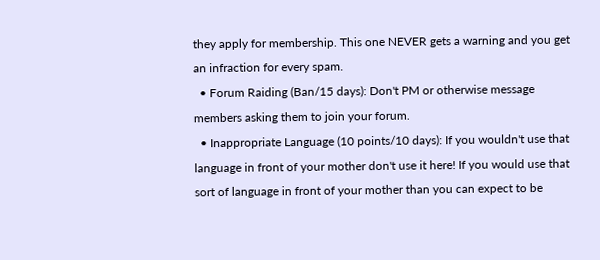they apply for membership. This one NEVER gets a warning and you get an infraction for every spam.
  • Forum Raiding (Ban/15 days): Don't PM or otherwise message members asking them to join your forum.
  • Inappropriate Language (10 points/10 days): If you wouldn't use that language in front of your mother don't use it here! If you would use that sort of language in front of your mother than you can expect to be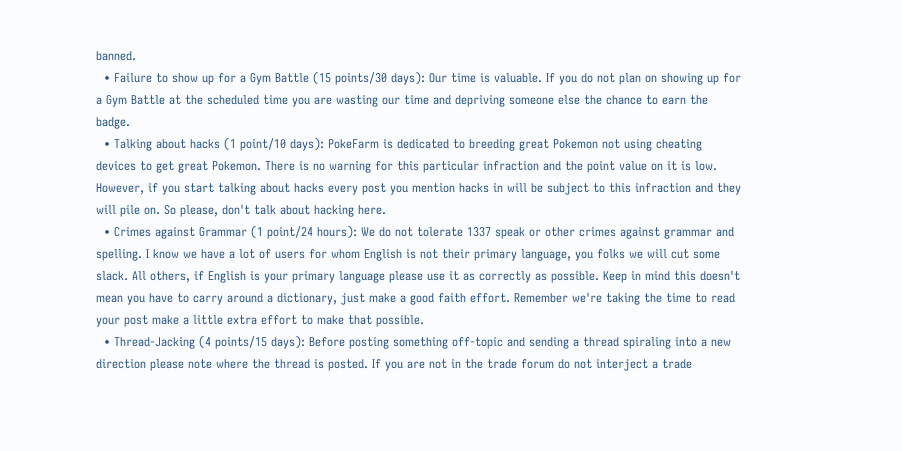banned.
  • Failure to show up for a Gym Battle (15 points/30 days): Our time is valuable. If you do not plan on showing up for a Gym Battle at the scheduled time you are wasting our time and depriving someone else the chance to earn the badge.
  • Talking about hacks (1 point/10 days): PokeFarm is dedicated to breeding great Pokemon not using cheating devices to get great Pokemon. There is no warning for this particular infraction and the point value on it is low. However, if you start talking about hacks every post you mention hacks in will be subject to this infraction and they will pile on. So please, don't talk about hacking here.
  • Crimes against Grammar (1 point/24 hours): We do not tolerate 1337 speak or other crimes against grammar and spelling. I know we have a lot of users for whom English is not their primary language, you folks we will cut some slack. All others, if English is your primary language please use it as correctly as possible. Keep in mind this doesn't mean you have to carry around a dictionary, just make a good faith effort. Remember we're taking the time to read your post make a little extra effort to make that possible.
  • Thread-Jacking (4 points/15 days): Before posting something off-topic and sending a thread spiraling into a new direction please note where the thread is posted. If you are not in the trade forum do not interject a trade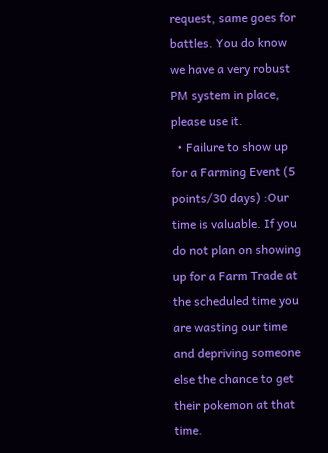request, same goes for battles. You do know we have a very robust PM system in place, please use it.
  • Failure to show up for a Farming Event (5 points/30 days) :Our time is valuable. If you do not plan on showing up for a Farm Trade at the scheduled time you are wasting our time and depriving someone else the chance to get their pokemon at that time.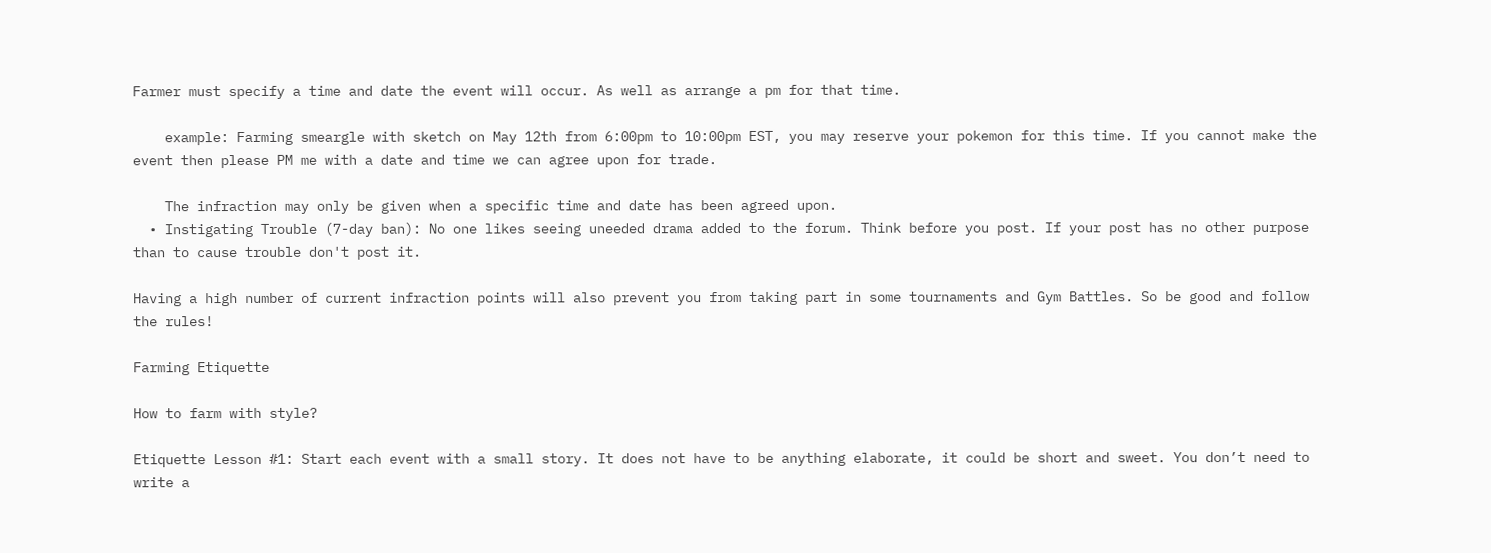Farmer must specify a time and date the event will occur. As well as arrange a pm for that time.

    example: Farming smeargle with sketch on May 12th from 6:00pm to 10:00pm EST, you may reserve your pokemon for this time. If you cannot make the event then please PM me with a date and time we can agree upon for trade.

    The infraction may only be given when a specific time and date has been agreed upon.
  • Instigating Trouble (7-day ban): No one likes seeing uneeded drama added to the forum. Think before you post. If your post has no other purpose than to cause trouble don't post it.

Having a high number of current infraction points will also prevent you from taking part in some tournaments and Gym Battles. So be good and follow the rules!

Farming Etiquette

How to farm with style?

Etiquette Lesson #1: Start each event with a small story. It does not have to be anything elaborate, it could be short and sweet. You don’t need to write a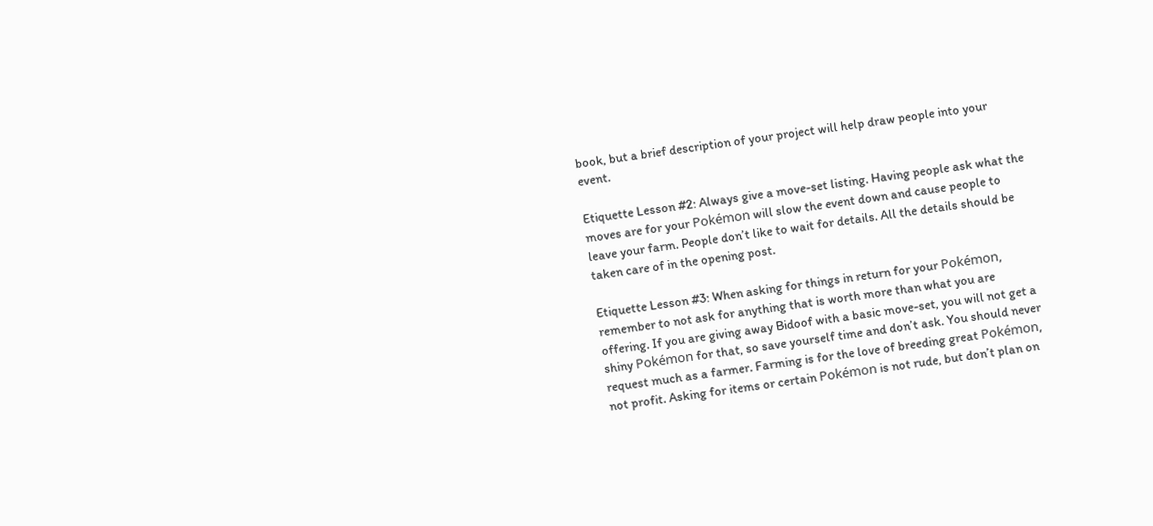book, but a brief description of your project will help draw people into your event.

Etiquette Lesson #2: Always give a move-set listing. Having people ask what the moves are for your Pokémon will slow the event down and cause people to leave your farm. People don’t like to wait for details. All the details should be taken care of in the opening post.

Etiquette Lesson #3: When asking for things in return for your Pokémon, remember to not ask for anything that is worth more than what you are offering. If you are giving away Bidoof with a basic move-set, you will not get a shiny Pokémon for that, so save yourself time and don’t ask. You should never request much as a farmer. Farming is for the love of breeding great Pokémon, not profit. Asking for items or certain Pokémon is not rude, but don’t plan on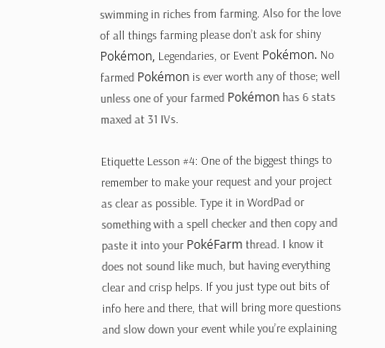swimming in riches from farming. Also for the love of all things farming please don’t ask for shiny Pokémon, Legendaries, or Event Pokémon. No farmed Pokémon is ever worth any of those; well unless one of your farmed Pokémon has 6 stats maxed at 31 IVs.

Etiquette Lesson #4: One of the biggest things to remember to make your request and your project as clear as possible. Type it in WordPad or something with a spell checker and then copy and paste it into your PokéFarm thread. I know it does not sound like much, but having everything clear and crisp helps. If you just type out bits of info here and there, that will bring more questions and slow down your event while you’re explaining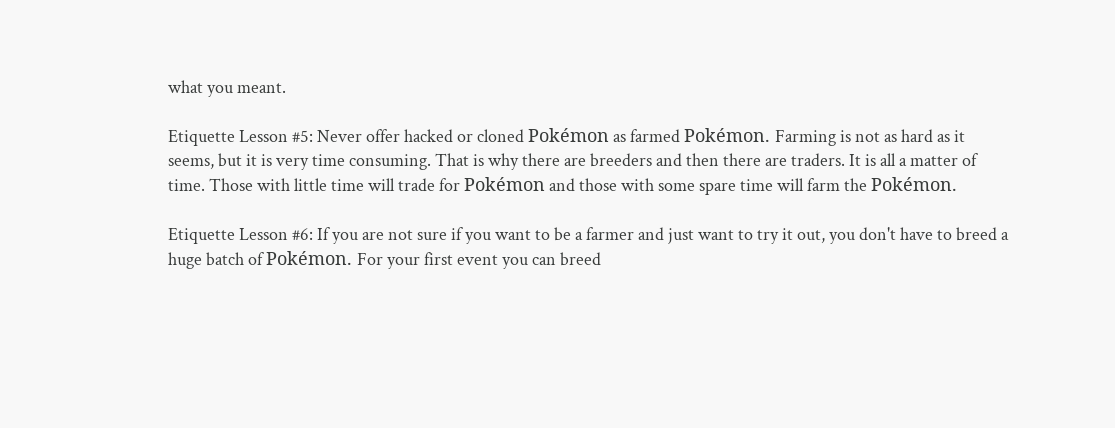what you meant.

Etiquette Lesson #5: Never offer hacked or cloned Pokémon as farmed Pokémon. Farming is not as hard as it seems, but it is very time consuming. That is why there are breeders and then there are traders. It is all a matter of time. Those with little time will trade for Pokémon and those with some spare time will farm the Pokémon.

Etiquette Lesson #6: If you are not sure if you want to be a farmer and just want to try it out, you don't have to breed a huge batch of Pokémon. For your first event you can breed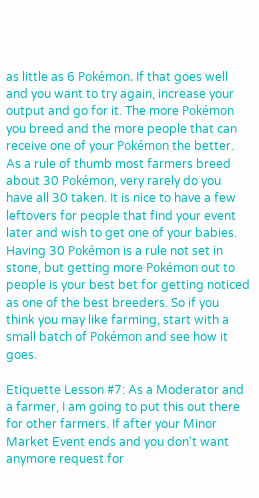as little as 6 Pokémon. If that goes well and you want to try again, increase your output and go for it. The more Pokémon you breed and the more people that can receive one of your Pokémon the better. As a rule of thumb most farmers breed about 30 Pokémon, very rarely do you have all 30 taken. It is nice to have a few leftovers for people that find your event later and wish to get one of your babies. Having 30 Pokémon is a rule not set in stone, but getting more Pokémon out to people is your best bet for getting noticed as one of the best breeders. So if you think you may like farming, start with a small batch of Pokémon and see how it goes.

Etiquette Lesson #7: As a Moderator and a farmer, I am going to put this out there for other farmers. If after your Minor Market Event ends and you don't want anymore request for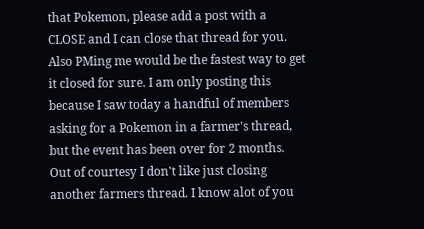that Pokemon, please add a post with a CLOSE and I can close that thread for you. Also PMing me would be the fastest way to get it closed for sure. I am only posting this because I saw today a handful of members asking for a Pokemon in a farmer's thread, but the event has been over for 2 months.
Out of courtesy I don't like just closing another farmers thread. I know alot of you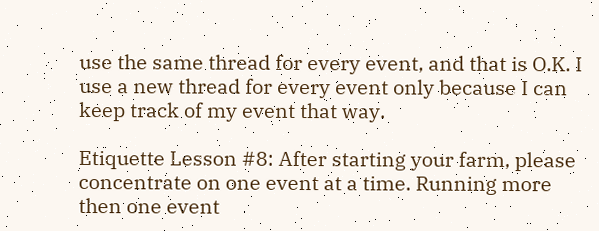use the same thread for every event, and that is O.K. I use a new thread for every event only because I can keep track of my event that way.

Etiquette Lesson #8: After starting your farm, please concentrate on one event at a time. Running more then one event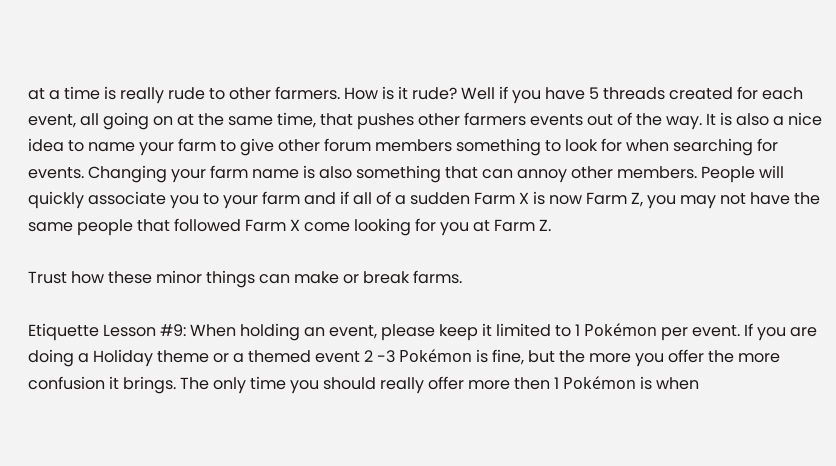at a time is really rude to other farmers. How is it rude? Well if you have 5 threads created for each event, all going on at the same time, that pushes other farmers events out of the way. It is also a nice idea to name your farm to give other forum members something to look for when searching for events. Changing your farm name is also something that can annoy other members. People will quickly associate you to your farm and if all of a sudden Farm X is now Farm Z, you may not have the same people that followed Farm X come looking for you at Farm Z.

Trust how these minor things can make or break farms.

Etiquette Lesson #9: When holding an event, please keep it limited to 1 Pokémon per event. If you are doing a Holiday theme or a themed event 2 -3 Pokémon is fine, but the more you offer the more confusion it brings. The only time you should really offer more then 1 Pokémon is when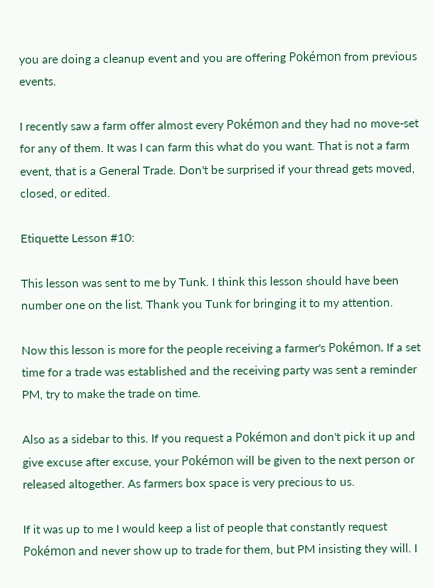you are doing a cleanup event and you are offering Pokémon from previous events.

I recently saw a farm offer almost every Pokémon and they had no move-set for any of them. It was I can farm this what do you want. That is not a farm event, that is a General Trade. Don't be surprised if your thread gets moved, closed, or edited.

Etiquette Lesson #10:

This lesson was sent to me by Tunk. I think this lesson should have been number one on the list. Thank you Tunk for bringing it to my attention.

Now this lesson is more for the people receiving a farmer's Pokémon. If a set time for a trade was established and the receiving party was sent a reminder PM, try to make the trade on time.

Also as a sidebar to this. If you request a Pokémon and don't pick it up and give excuse after excuse, your Pokémon will be given to the next person or released altogether. As farmers box space is very precious to us.

If it was up to me I would keep a list of people that constantly request Pokémon and never show up to trade for them, but PM insisting they will. I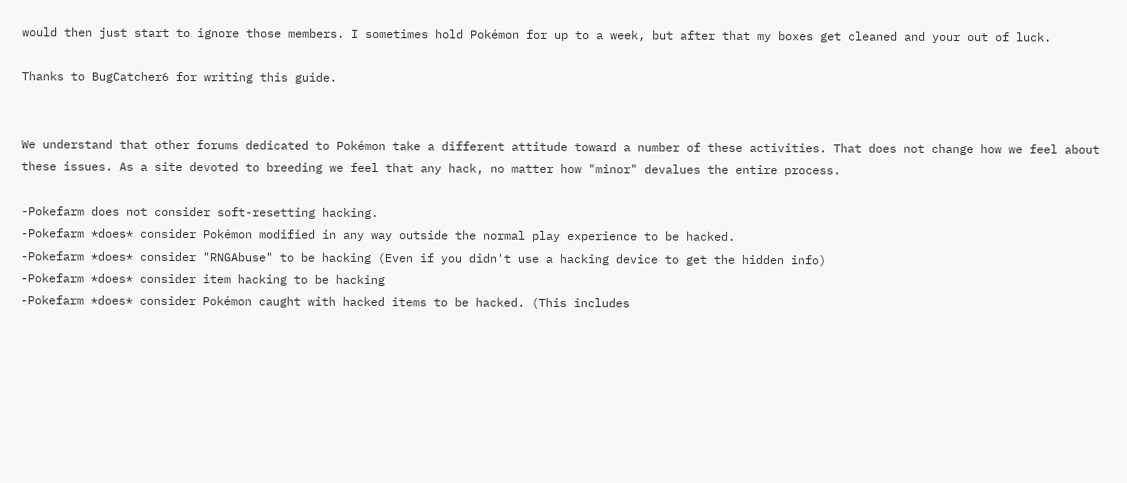would then just start to ignore those members. I sometimes hold Pokémon for up to a week, but after that my boxes get cleaned and your out of luck.

Thanks to BugCatcher6 for writing this guide.


We understand that other forums dedicated to Pokémon take a different attitude toward a number of these activities. That does not change how we feel about these issues. As a site devoted to breeding we feel that any hack, no matter how "minor" devalues the entire process.

-Pokefarm does not consider soft-resetting hacking.
-Pokefarm *does* consider Pokémon modified in any way outside the normal play experience to be hacked.
-Pokefarm *does* consider "RNGAbuse" to be hacking (Even if you didn't use a hacking device to get the hidden info)
-Pokefarm *does* consider item hacking to be hacking
-Pokefarm *does* consider Pokémon caught with hacked items to be hacked. (This includes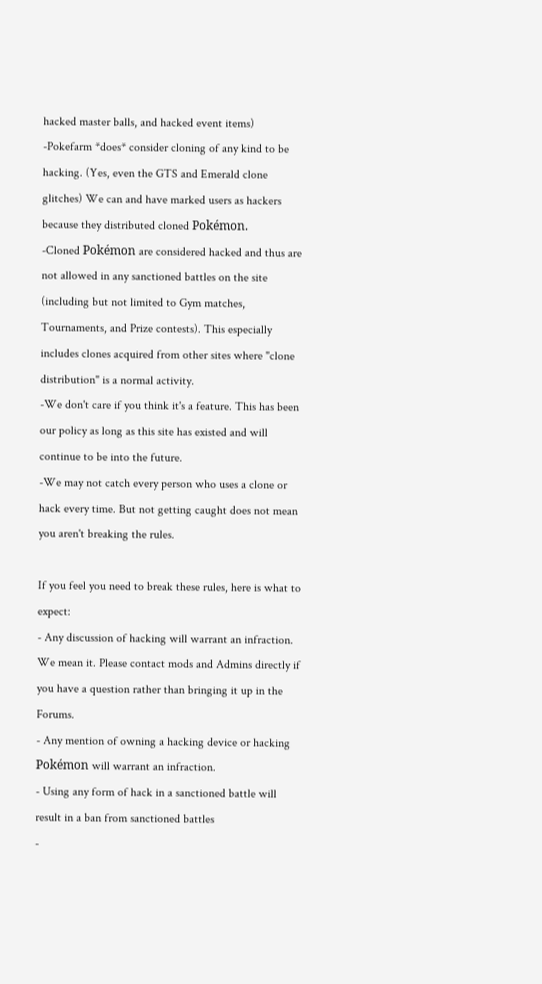hacked master balls, and hacked event items)
-Pokefarm *does* consider cloning of any kind to be hacking. (Yes, even the GTS and Emerald clone glitches) We can and have marked users as hackers because they distributed cloned Pokémon.
-Cloned Pokémon are considered hacked and thus are not allowed in any sanctioned battles on the site (including but not limited to Gym matches, Tournaments, and Prize contests). This especially includes clones acquired from other sites where "clone distribution" is a normal activity.
-We don't care if you think it's a feature. This has been our policy as long as this site has existed and will continue to be into the future.
-We may not catch every person who uses a clone or hack every time. But not getting caught does not mean you aren't breaking the rules.

If you feel you need to break these rules, here is what to expect:
- Any discussion of hacking will warrant an infraction. We mean it. Please contact mods and Admins directly if you have a question rather than bringing it up in the Forums.
- Any mention of owning a hacking device or hacking Pokémon will warrant an infraction.
- Using any form of hack in a sanctioned battle will result in a ban from sanctioned battles
-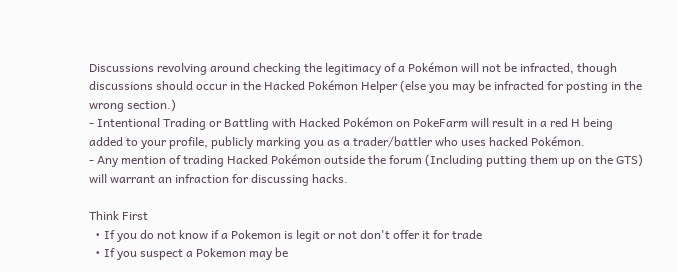Discussions revolving around checking the legitimacy of a Pokémon will not be infracted, though discussions should occur in the Hacked Pokémon Helper (else you may be infracted for posting in the wrong section.)
- Intentional Trading or Battling with Hacked Pokémon on PokeFarm will result in a red H being added to your profile, publicly marking you as a trader/battler who uses hacked Pokémon.
- Any mention of trading Hacked Pokémon outside the forum (Including putting them up on the GTS) will warrant an infraction for discussing hacks.

Think First
  • If you do not know if a Pokemon is legit or not don't offer it for trade
  • If you suspect a Pokemon may be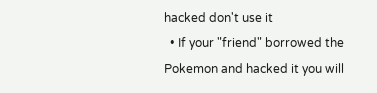hacked don't use it
  • If your "friend" borrowed the Pokemon and hacked it you will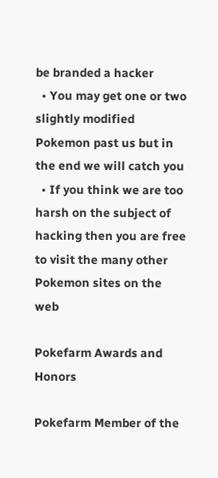be branded a hacker
  • You may get one or two slightly modified Pokemon past us but in the end we will catch you
  • If you think we are too harsh on the subject of hacking then you are free to visit the many other Pokemon sites on the web

Pokefarm Awards and Honors

Pokefarm Member of the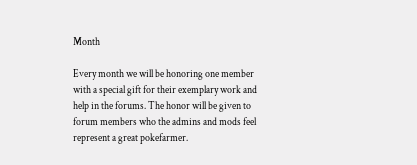Month

Every month we will be honoring one member with a special gift for their exemplary work and help in the forums. The honor will be given to forum members who the admins and mods feel represent a great pokefarmer.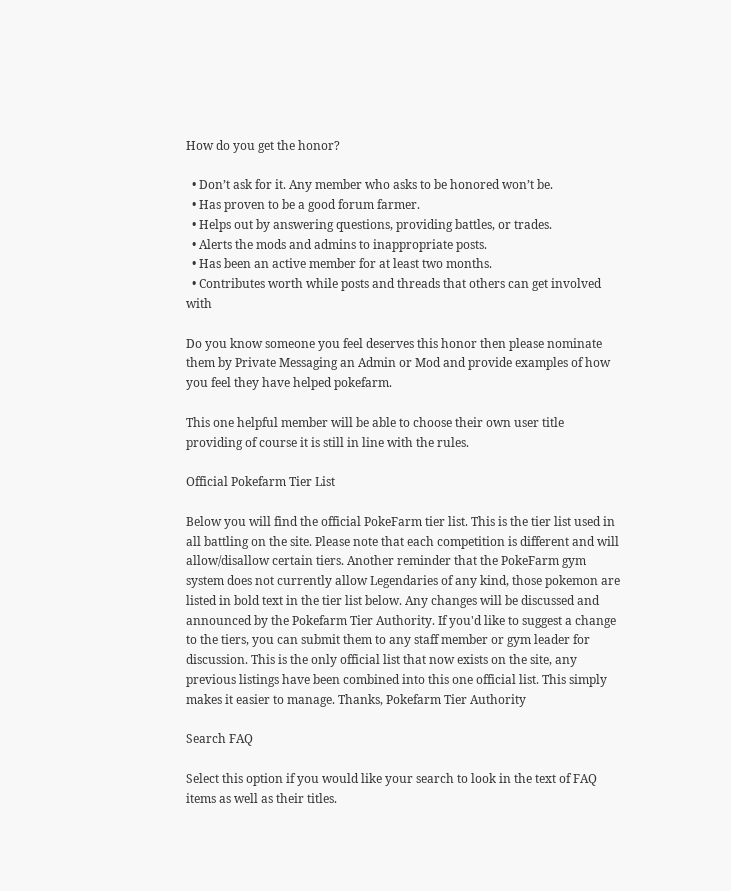How do you get the honor?

  • Don’t ask for it. Any member who asks to be honored won’t be.
  • Has proven to be a good forum farmer.
  • Helps out by answering questions, providing battles, or trades.
  • Alerts the mods and admins to inappropriate posts.
  • Has been an active member for at least two months.
  • Contributes worth while posts and threads that others can get involved with

Do you know someone you feel deserves this honor then please nominate them by Private Messaging an Admin or Mod and provide examples of how you feel they have helped pokefarm.

This one helpful member will be able to choose their own user title providing of course it is still in line with the rules.

Official Pokefarm Tier List

Below you will find the official PokeFarm tier list. This is the tier list used in all battling on the site. Please note that each competition is different and will allow/disallow certain tiers. Another reminder that the PokeFarm gym system does not currently allow Legendaries of any kind, those pokemon are listed in bold text in the tier list below. Any changes will be discussed and announced by the Pokefarm Tier Authority. If you'd like to suggest a change to the tiers, you can submit them to any staff member or gym leader for discussion. This is the only official list that now exists on the site, any previous listings have been combined into this one official list. This simply makes it easier to manage. Thanks, Pokefarm Tier Authority

Search FAQ

Select this option if you would like your search to look in the text of FAQ items as well as their titles.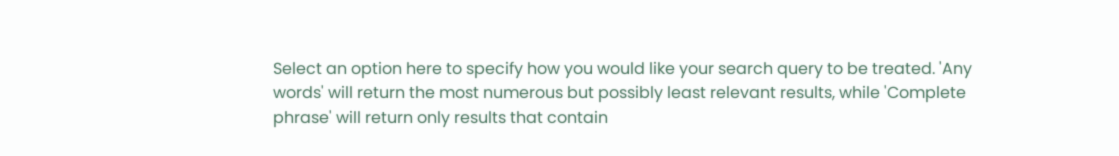Select an option here to specify how you would like your search query to be treated. 'Any words' will return the most numerous but possibly least relevant results, while 'Complete phrase' will return only results that contain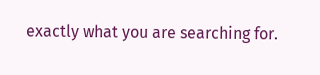exactly what you are searching for.